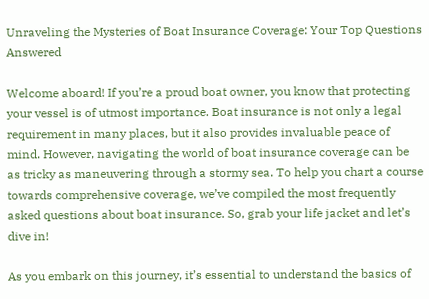Unraveling the Mysteries of Boat Insurance Coverage: Your Top Questions Answered

Welcome aboard! If you’re a proud boat owner, you know that protecting your vessel is of utmost importance. Boat insurance is not only a legal requirement in many places, but it also provides invaluable peace of mind. However, navigating the world of boat insurance coverage can be as tricky as maneuvering through a stormy sea. To help you chart a course towards comprehensive coverage, we’ve compiled the most frequently asked questions about boat insurance. So, grab your life jacket and let’s dive in!

As you embark on this journey, it’s essential to understand the basics of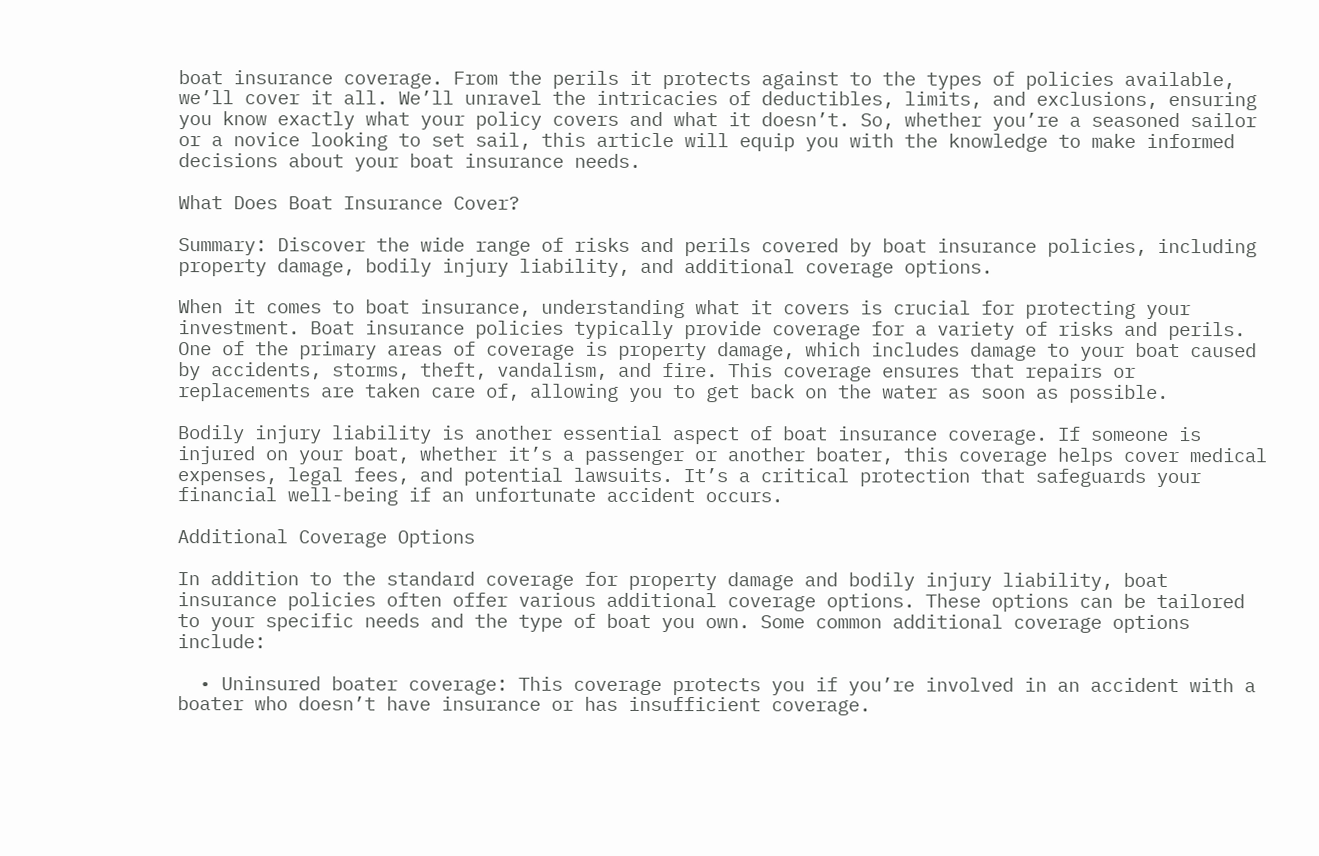boat insurance coverage. From the perils it protects against to the types of policies available, we’ll cover it all. We’ll unravel the intricacies of deductibles, limits, and exclusions, ensuring you know exactly what your policy covers and what it doesn’t. So, whether you’re a seasoned sailor or a novice looking to set sail, this article will equip you with the knowledge to make informed decisions about your boat insurance needs.

What Does Boat Insurance Cover?

Summary: Discover the wide range of risks and perils covered by boat insurance policies, including property damage, bodily injury liability, and additional coverage options.

When it comes to boat insurance, understanding what it covers is crucial for protecting your investment. Boat insurance policies typically provide coverage for a variety of risks and perils. One of the primary areas of coverage is property damage, which includes damage to your boat caused by accidents, storms, theft, vandalism, and fire. This coverage ensures that repairs or replacements are taken care of, allowing you to get back on the water as soon as possible.

Bodily injury liability is another essential aspect of boat insurance coverage. If someone is injured on your boat, whether it’s a passenger or another boater, this coverage helps cover medical expenses, legal fees, and potential lawsuits. It’s a critical protection that safeguards your financial well-being if an unfortunate accident occurs.

Additional Coverage Options

In addition to the standard coverage for property damage and bodily injury liability, boat insurance policies often offer various additional coverage options. These options can be tailored to your specific needs and the type of boat you own. Some common additional coverage options include:

  • Uninsured boater coverage: This coverage protects you if you’re involved in an accident with a boater who doesn’t have insurance or has insufficient coverage.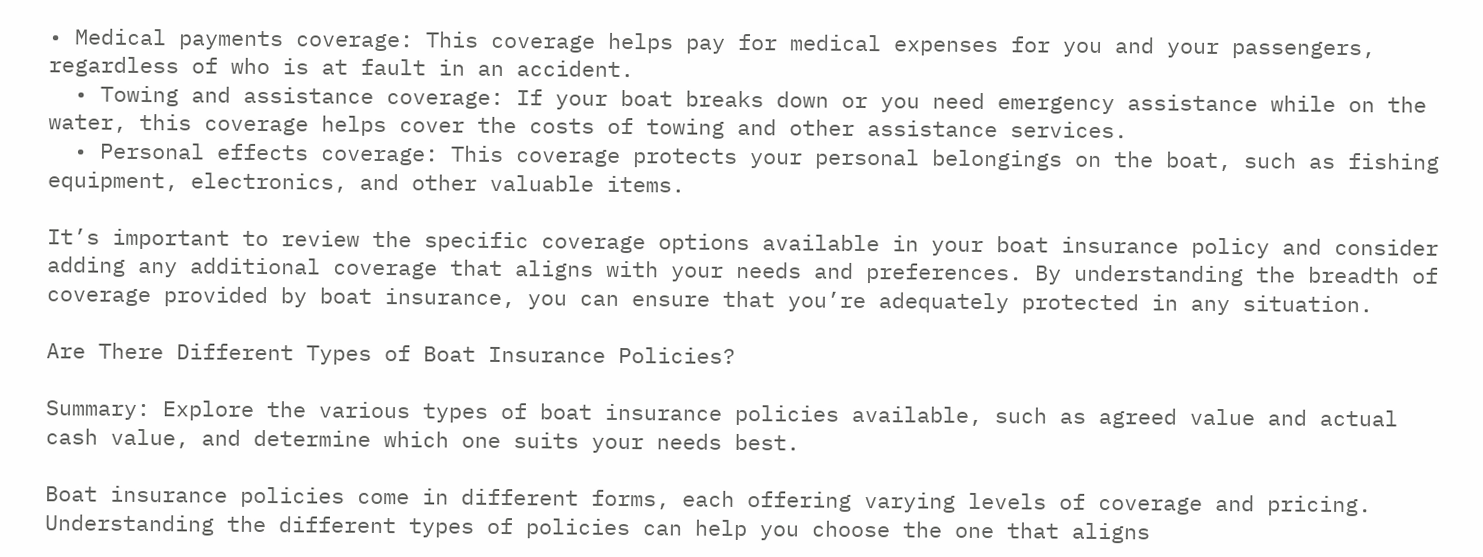• Medical payments coverage: This coverage helps pay for medical expenses for you and your passengers, regardless of who is at fault in an accident.
  • Towing and assistance coverage: If your boat breaks down or you need emergency assistance while on the water, this coverage helps cover the costs of towing and other assistance services.
  • Personal effects coverage: This coverage protects your personal belongings on the boat, such as fishing equipment, electronics, and other valuable items.

It’s important to review the specific coverage options available in your boat insurance policy and consider adding any additional coverage that aligns with your needs and preferences. By understanding the breadth of coverage provided by boat insurance, you can ensure that you’re adequately protected in any situation.

Are There Different Types of Boat Insurance Policies?

Summary: Explore the various types of boat insurance policies available, such as agreed value and actual cash value, and determine which one suits your needs best.

Boat insurance policies come in different forms, each offering varying levels of coverage and pricing. Understanding the different types of policies can help you choose the one that aligns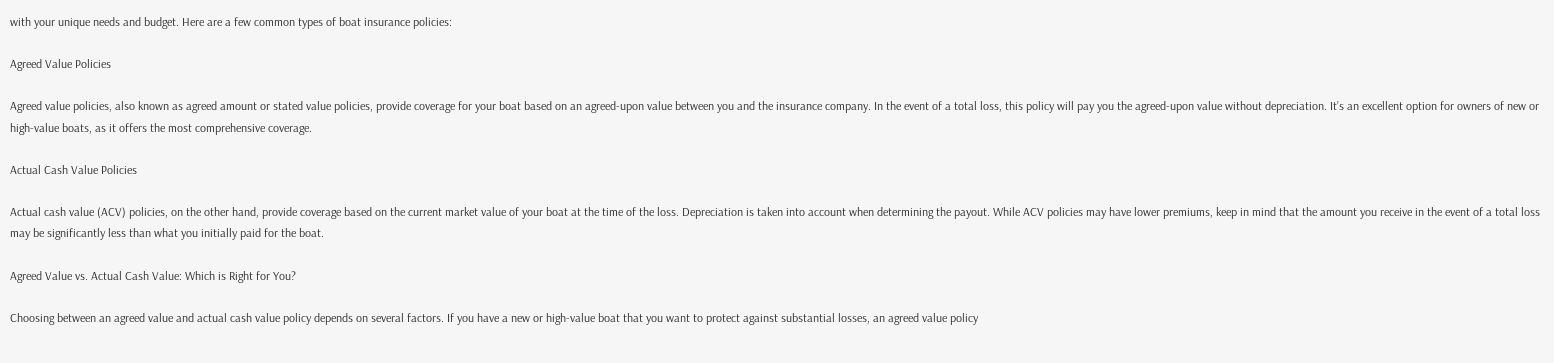with your unique needs and budget. Here are a few common types of boat insurance policies:

Agreed Value Policies

Agreed value policies, also known as agreed amount or stated value policies, provide coverage for your boat based on an agreed-upon value between you and the insurance company. In the event of a total loss, this policy will pay you the agreed-upon value without depreciation. It’s an excellent option for owners of new or high-value boats, as it offers the most comprehensive coverage.

Actual Cash Value Policies

Actual cash value (ACV) policies, on the other hand, provide coverage based on the current market value of your boat at the time of the loss. Depreciation is taken into account when determining the payout. While ACV policies may have lower premiums, keep in mind that the amount you receive in the event of a total loss may be significantly less than what you initially paid for the boat.

Agreed Value vs. Actual Cash Value: Which is Right for You?

Choosing between an agreed value and actual cash value policy depends on several factors. If you have a new or high-value boat that you want to protect against substantial losses, an agreed value policy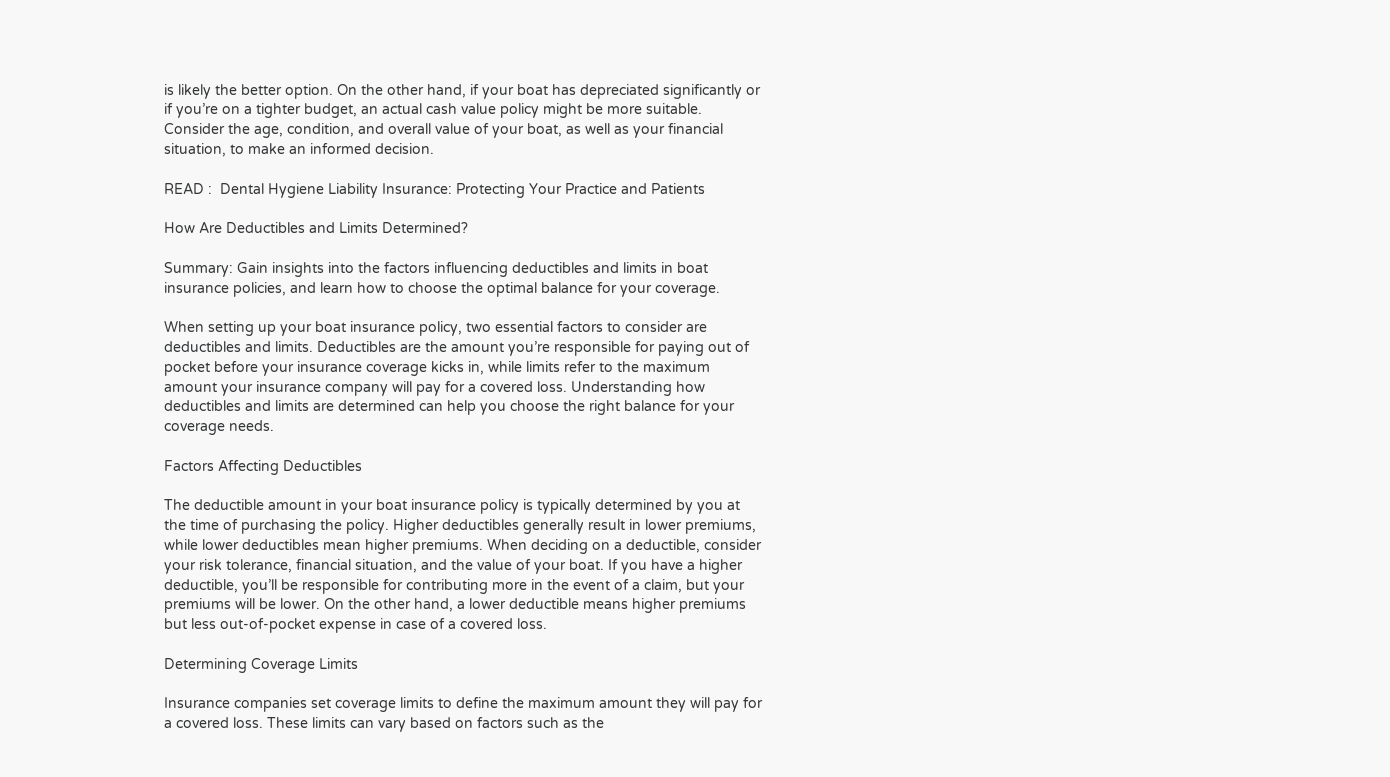is likely the better option. On the other hand, if your boat has depreciated significantly or if you’re on a tighter budget, an actual cash value policy might be more suitable. Consider the age, condition, and overall value of your boat, as well as your financial situation, to make an informed decision.

READ :  Dental Hygiene Liability Insurance: Protecting Your Practice and Patients

How Are Deductibles and Limits Determined?

Summary: Gain insights into the factors influencing deductibles and limits in boat insurance policies, and learn how to choose the optimal balance for your coverage.

When setting up your boat insurance policy, two essential factors to consider are deductibles and limits. Deductibles are the amount you’re responsible for paying out of pocket before your insurance coverage kicks in, while limits refer to the maximum amount your insurance company will pay for a covered loss. Understanding how deductibles and limits are determined can help you choose the right balance for your coverage needs.

Factors Affecting Deductibles

The deductible amount in your boat insurance policy is typically determined by you at the time of purchasing the policy. Higher deductibles generally result in lower premiums, while lower deductibles mean higher premiums. When deciding on a deductible, consider your risk tolerance, financial situation, and the value of your boat. If you have a higher deductible, you’ll be responsible for contributing more in the event of a claim, but your premiums will be lower. On the other hand, a lower deductible means higher premiums but less out-of-pocket expense in case of a covered loss.

Determining Coverage Limits

Insurance companies set coverage limits to define the maximum amount they will pay for a covered loss. These limits can vary based on factors such as the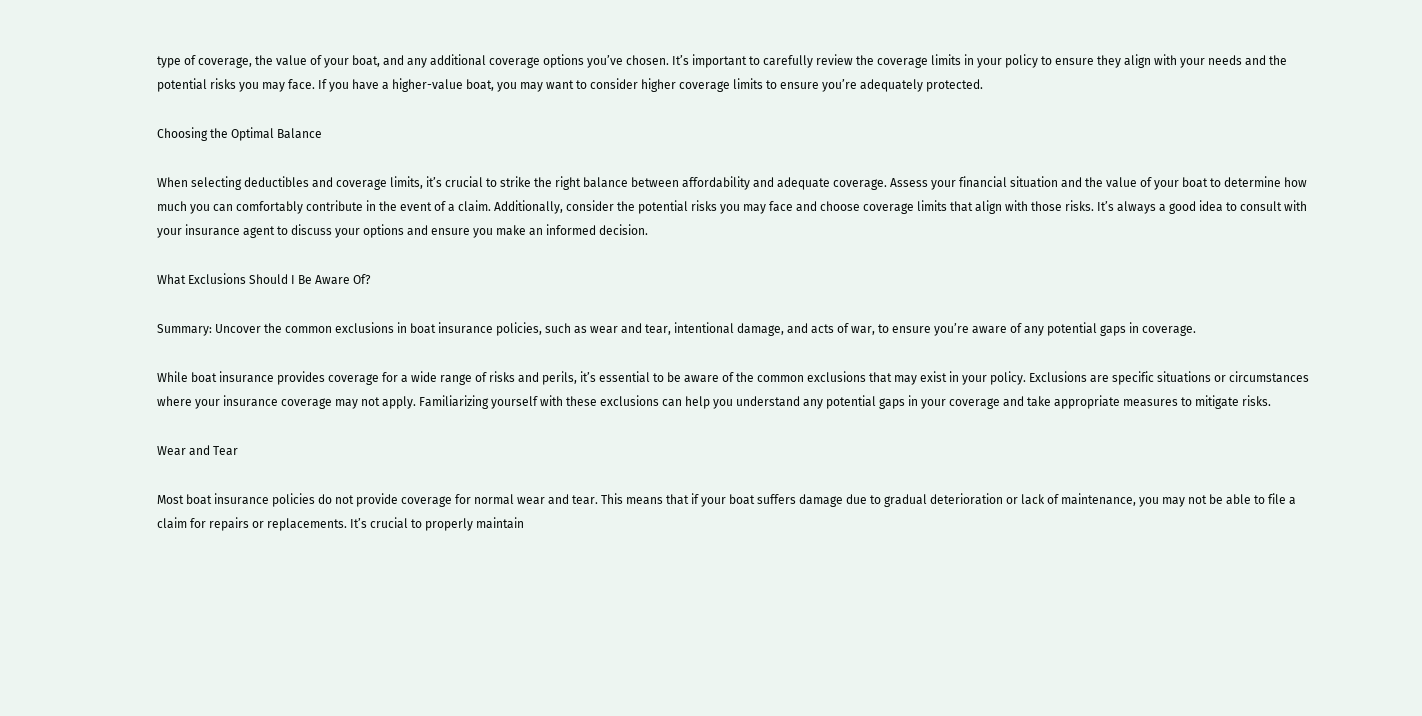type of coverage, the value of your boat, and any additional coverage options you’ve chosen. It’s important to carefully review the coverage limits in your policy to ensure they align with your needs and the potential risks you may face. If you have a higher-value boat, you may want to consider higher coverage limits to ensure you’re adequately protected.

Choosing the Optimal Balance

When selecting deductibles and coverage limits, it’s crucial to strike the right balance between affordability and adequate coverage. Assess your financial situation and the value of your boat to determine how much you can comfortably contribute in the event of a claim. Additionally, consider the potential risks you may face and choose coverage limits that align with those risks. It’s always a good idea to consult with your insurance agent to discuss your options and ensure you make an informed decision.

What Exclusions Should I Be Aware Of?

Summary: Uncover the common exclusions in boat insurance policies, such as wear and tear, intentional damage, and acts of war, to ensure you’re aware of any potential gaps in coverage.

While boat insurance provides coverage for a wide range of risks and perils, it’s essential to be aware of the common exclusions that may exist in your policy. Exclusions are specific situations or circumstances where your insurance coverage may not apply. Familiarizing yourself with these exclusions can help you understand any potential gaps in your coverage and take appropriate measures to mitigate risks.

Wear and Tear

Most boat insurance policies do not provide coverage for normal wear and tear. This means that if your boat suffers damage due to gradual deterioration or lack of maintenance, you may not be able to file a claim for repairs or replacements. It’s crucial to properly maintain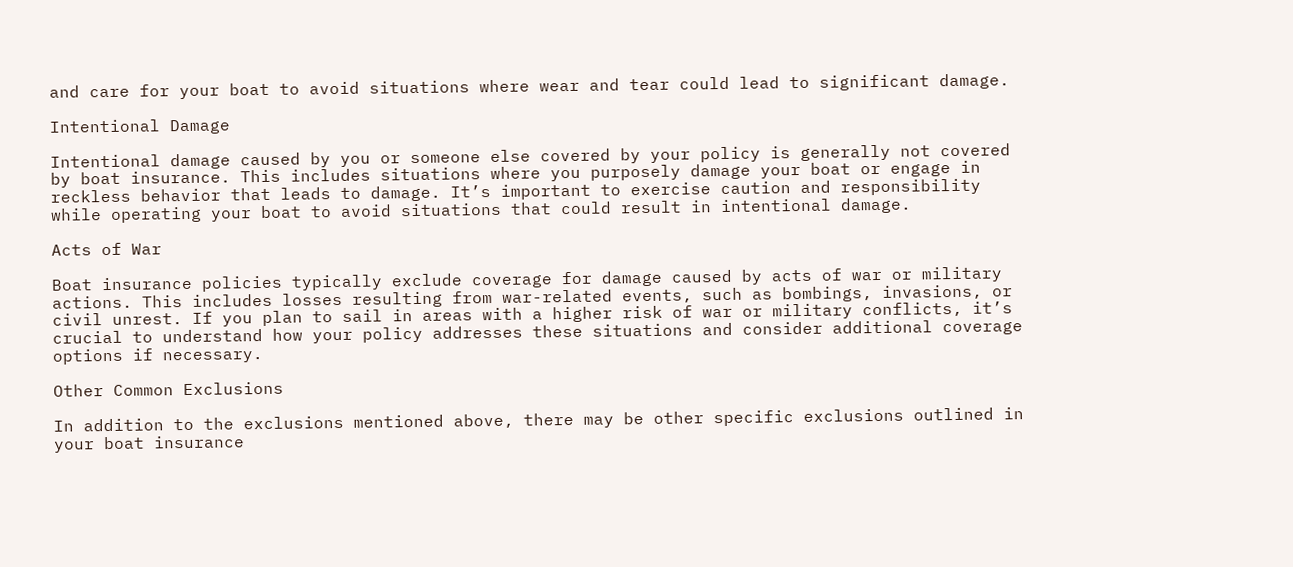and care for your boat to avoid situations where wear and tear could lead to significant damage.

Intentional Damage

Intentional damage caused by you or someone else covered by your policy is generally not covered by boat insurance. This includes situations where you purposely damage your boat or engage in reckless behavior that leads to damage. It’s important to exercise caution and responsibility while operating your boat to avoid situations that could result in intentional damage.

Acts of War

Boat insurance policies typically exclude coverage for damage caused by acts of war or military actions. This includes losses resulting from war-related events, such as bombings, invasions, or civil unrest. If you plan to sail in areas with a higher risk of war or military conflicts, it’s crucial to understand how your policy addresses these situations and consider additional coverage options if necessary.

Other Common Exclusions

In addition to the exclusions mentioned above, there may be other specific exclusions outlined in your boat insurance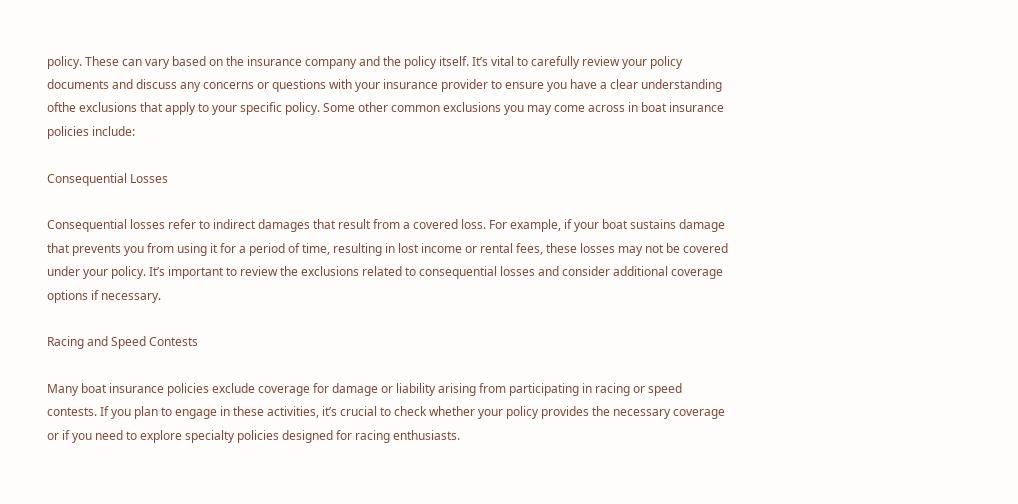policy. These can vary based on the insurance company and the policy itself. It’s vital to carefully review your policy documents and discuss any concerns or questions with your insurance provider to ensure you have a clear understanding ofthe exclusions that apply to your specific policy. Some other common exclusions you may come across in boat insurance policies include:

Consequential Losses

Consequential losses refer to indirect damages that result from a covered loss. For example, if your boat sustains damage that prevents you from using it for a period of time, resulting in lost income or rental fees, these losses may not be covered under your policy. It’s important to review the exclusions related to consequential losses and consider additional coverage options if necessary.

Racing and Speed Contests

Many boat insurance policies exclude coverage for damage or liability arising from participating in racing or speed contests. If you plan to engage in these activities, it’s crucial to check whether your policy provides the necessary coverage or if you need to explore specialty policies designed for racing enthusiasts.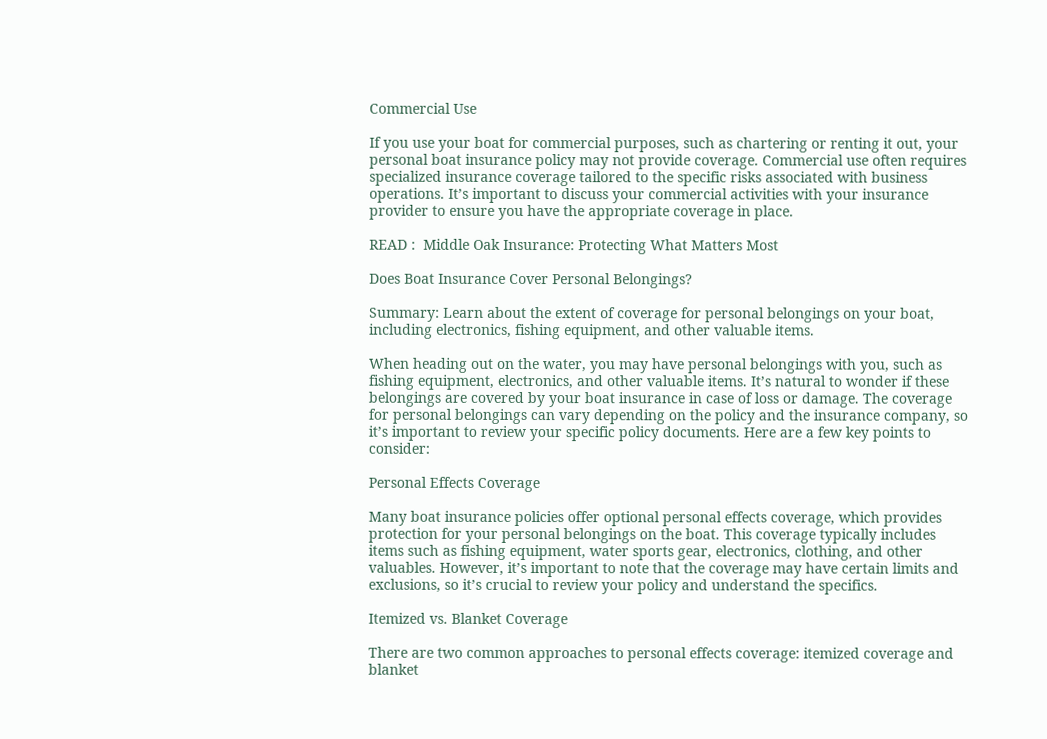Commercial Use

If you use your boat for commercial purposes, such as chartering or renting it out, your personal boat insurance policy may not provide coverage. Commercial use often requires specialized insurance coverage tailored to the specific risks associated with business operations. It’s important to discuss your commercial activities with your insurance provider to ensure you have the appropriate coverage in place.

READ :  Middle Oak Insurance: Protecting What Matters Most

Does Boat Insurance Cover Personal Belongings?

Summary: Learn about the extent of coverage for personal belongings on your boat, including electronics, fishing equipment, and other valuable items.

When heading out on the water, you may have personal belongings with you, such as fishing equipment, electronics, and other valuable items. It’s natural to wonder if these belongings are covered by your boat insurance in case of loss or damage. The coverage for personal belongings can vary depending on the policy and the insurance company, so it’s important to review your specific policy documents. Here are a few key points to consider:

Personal Effects Coverage

Many boat insurance policies offer optional personal effects coverage, which provides protection for your personal belongings on the boat. This coverage typically includes items such as fishing equipment, water sports gear, electronics, clothing, and other valuables. However, it’s important to note that the coverage may have certain limits and exclusions, so it’s crucial to review your policy and understand the specifics.

Itemized vs. Blanket Coverage

There are two common approaches to personal effects coverage: itemized coverage and blanket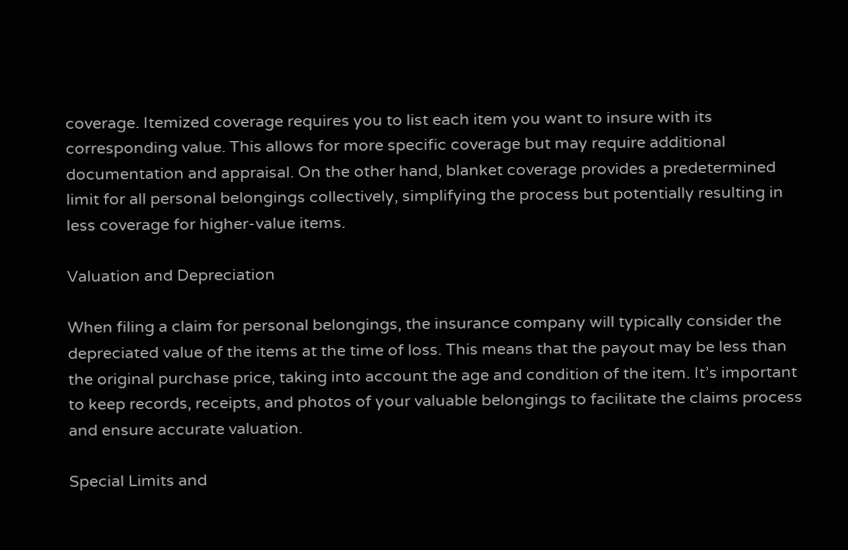coverage. Itemized coverage requires you to list each item you want to insure with its corresponding value. This allows for more specific coverage but may require additional documentation and appraisal. On the other hand, blanket coverage provides a predetermined limit for all personal belongings collectively, simplifying the process but potentially resulting in less coverage for higher-value items.

Valuation and Depreciation

When filing a claim for personal belongings, the insurance company will typically consider the depreciated value of the items at the time of loss. This means that the payout may be less than the original purchase price, taking into account the age and condition of the item. It’s important to keep records, receipts, and photos of your valuable belongings to facilitate the claims process and ensure accurate valuation.

Special Limits and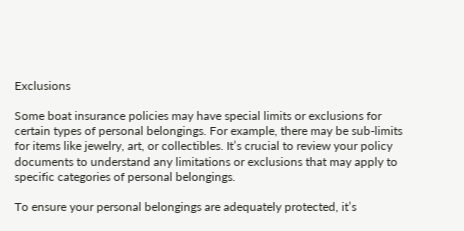Exclusions

Some boat insurance policies may have special limits or exclusions for certain types of personal belongings. For example, there may be sub-limits for items like jewelry, art, or collectibles. It’s crucial to review your policy documents to understand any limitations or exclusions that may apply to specific categories of personal belongings.

To ensure your personal belongings are adequately protected, it’s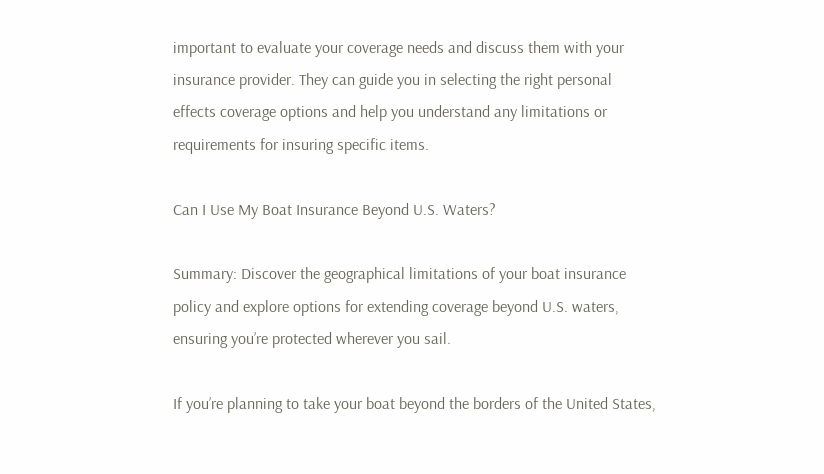important to evaluate your coverage needs and discuss them with your insurance provider. They can guide you in selecting the right personal effects coverage options and help you understand any limitations or requirements for insuring specific items.

Can I Use My Boat Insurance Beyond U.S. Waters?

Summary: Discover the geographical limitations of your boat insurance policy and explore options for extending coverage beyond U.S. waters, ensuring you’re protected wherever you sail.

If you’re planning to take your boat beyond the borders of the United States,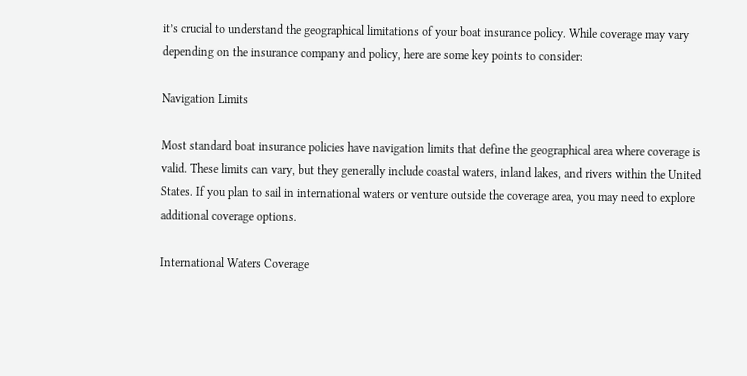it’s crucial to understand the geographical limitations of your boat insurance policy. While coverage may vary depending on the insurance company and policy, here are some key points to consider:

Navigation Limits

Most standard boat insurance policies have navigation limits that define the geographical area where coverage is valid. These limits can vary, but they generally include coastal waters, inland lakes, and rivers within the United States. If you plan to sail in international waters or venture outside the coverage area, you may need to explore additional coverage options.

International Waters Coverage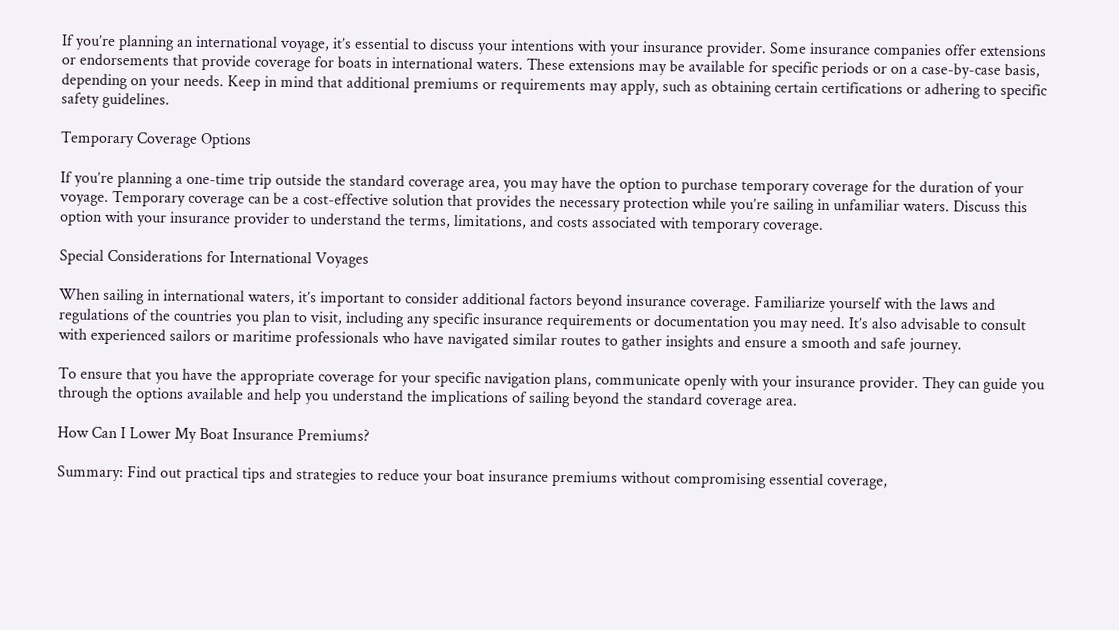If you’re planning an international voyage, it’s essential to discuss your intentions with your insurance provider. Some insurance companies offer extensions or endorsements that provide coverage for boats in international waters. These extensions may be available for specific periods or on a case-by-case basis, depending on your needs. Keep in mind that additional premiums or requirements may apply, such as obtaining certain certifications or adhering to specific safety guidelines.

Temporary Coverage Options

If you’re planning a one-time trip outside the standard coverage area, you may have the option to purchase temporary coverage for the duration of your voyage. Temporary coverage can be a cost-effective solution that provides the necessary protection while you’re sailing in unfamiliar waters. Discuss this option with your insurance provider to understand the terms, limitations, and costs associated with temporary coverage.

Special Considerations for International Voyages

When sailing in international waters, it’s important to consider additional factors beyond insurance coverage. Familiarize yourself with the laws and regulations of the countries you plan to visit, including any specific insurance requirements or documentation you may need. It’s also advisable to consult with experienced sailors or maritime professionals who have navigated similar routes to gather insights and ensure a smooth and safe journey.

To ensure that you have the appropriate coverage for your specific navigation plans, communicate openly with your insurance provider. They can guide you through the options available and help you understand the implications of sailing beyond the standard coverage area.

How Can I Lower My Boat Insurance Premiums?

Summary: Find out practical tips and strategies to reduce your boat insurance premiums without compromising essential coverage,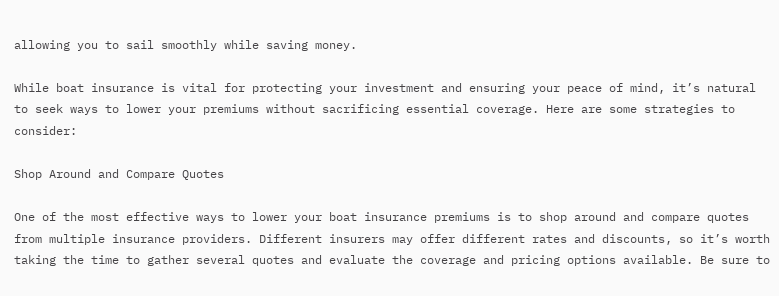allowing you to sail smoothly while saving money.

While boat insurance is vital for protecting your investment and ensuring your peace of mind, it’s natural to seek ways to lower your premiums without sacrificing essential coverage. Here are some strategies to consider:

Shop Around and Compare Quotes

One of the most effective ways to lower your boat insurance premiums is to shop around and compare quotes from multiple insurance providers. Different insurers may offer different rates and discounts, so it’s worth taking the time to gather several quotes and evaluate the coverage and pricing options available. Be sure to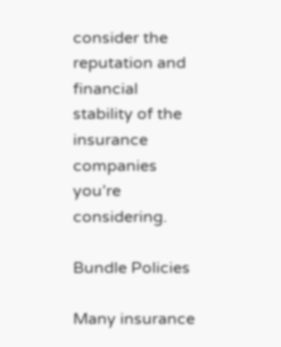consider the reputation and financial stability of the insurance companies you’re considering.

Bundle Policies

Many insurance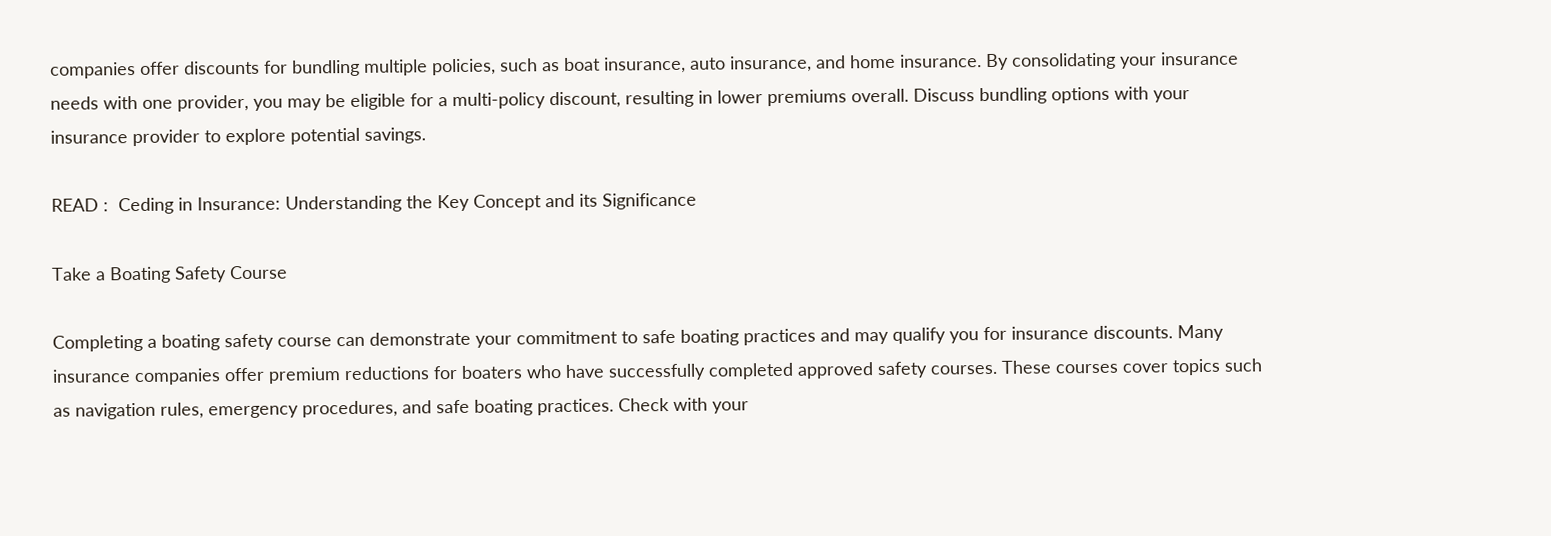companies offer discounts for bundling multiple policies, such as boat insurance, auto insurance, and home insurance. By consolidating your insurance needs with one provider, you may be eligible for a multi-policy discount, resulting in lower premiums overall. Discuss bundling options with your insurance provider to explore potential savings.

READ :  Ceding in Insurance: Understanding the Key Concept and its Significance

Take a Boating Safety Course

Completing a boating safety course can demonstrate your commitment to safe boating practices and may qualify you for insurance discounts. Many insurance companies offer premium reductions for boaters who have successfully completed approved safety courses. These courses cover topics such as navigation rules, emergency procedures, and safe boating practices. Check with your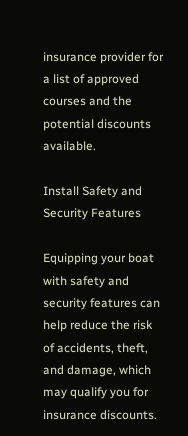insurance provider for a list of approved courses and the potential discounts available.

Install Safety and Security Features

Equipping your boat with safety and security features can help reduce the risk of accidents, theft, and damage, which may qualify you for insurance discounts.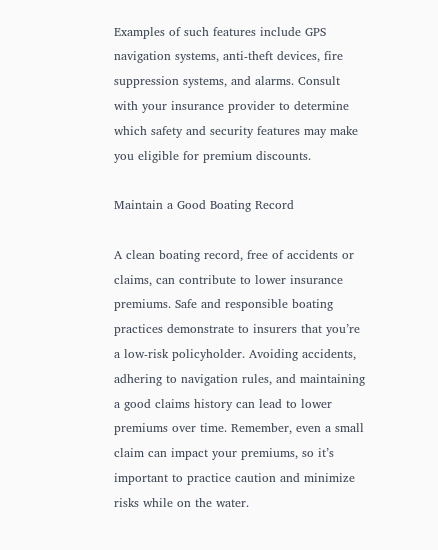Examples of such features include GPS navigation systems, anti-theft devices, fire suppression systems, and alarms. Consult with your insurance provider to determine which safety and security features may make you eligible for premium discounts.

Maintain a Good Boating Record

A clean boating record, free of accidents or claims, can contribute to lower insurance premiums. Safe and responsible boating practices demonstrate to insurers that you’re a low-risk policyholder. Avoiding accidents, adhering to navigation rules, and maintaining a good claims history can lead to lower premiums over time. Remember, even a small claim can impact your premiums, so it’s important to practice caution and minimize risks while on the water.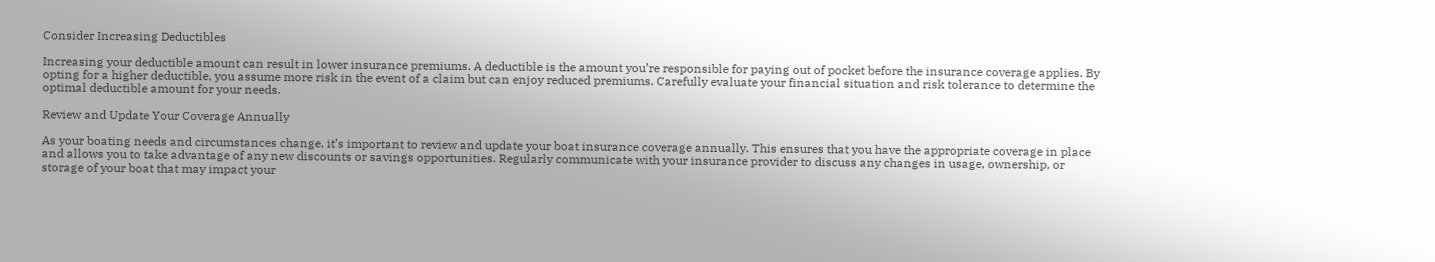Consider Increasing Deductibles

Increasing your deductible amount can result in lower insurance premiums. A deductible is the amount you’re responsible for paying out of pocket before the insurance coverage applies. By opting for a higher deductible, you assume more risk in the event of a claim but can enjoy reduced premiums. Carefully evaluate your financial situation and risk tolerance to determine the optimal deductible amount for your needs.

Review and Update Your Coverage Annually

As your boating needs and circumstances change, it’s important to review and update your boat insurance coverage annually. This ensures that you have the appropriate coverage in place and allows you to take advantage of any new discounts or savings opportunities. Regularly communicate with your insurance provider to discuss any changes in usage, ownership, or storage of your boat that may impact your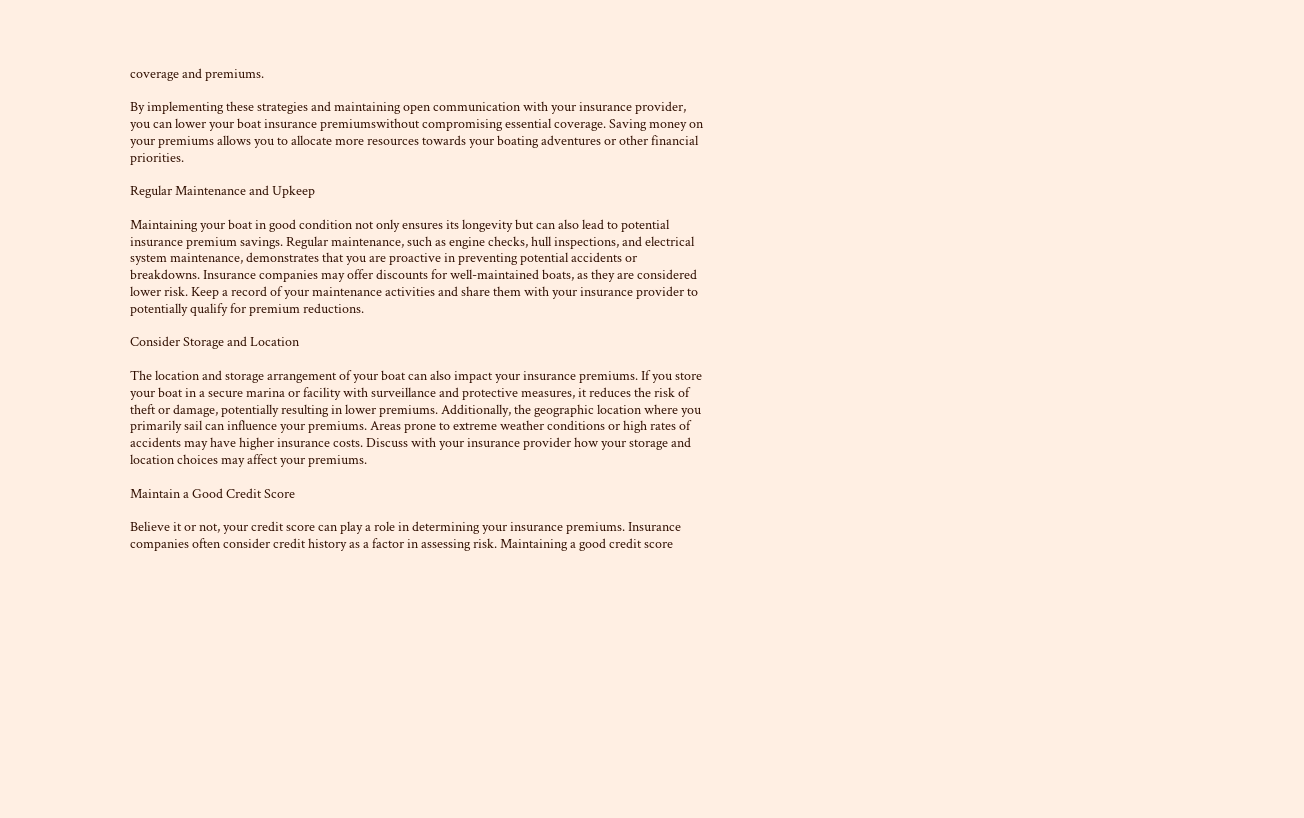coverage and premiums.

By implementing these strategies and maintaining open communication with your insurance provider, you can lower your boat insurance premiumswithout compromising essential coverage. Saving money on your premiums allows you to allocate more resources towards your boating adventures or other financial priorities.

Regular Maintenance and Upkeep

Maintaining your boat in good condition not only ensures its longevity but can also lead to potential insurance premium savings. Regular maintenance, such as engine checks, hull inspections, and electrical system maintenance, demonstrates that you are proactive in preventing potential accidents or breakdowns. Insurance companies may offer discounts for well-maintained boats, as they are considered lower risk. Keep a record of your maintenance activities and share them with your insurance provider to potentially qualify for premium reductions.

Consider Storage and Location

The location and storage arrangement of your boat can also impact your insurance premiums. If you store your boat in a secure marina or facility with surveillance and protective measures, it reduces the risk of theft or damage, potentially resulting in lower premiums. Additionally, the geographic location where you primarily sail can influence your premiums. Areas prone to extreme weather conditions or high rates of accidents may have higher insurance costs. Discuss with your insurance provider how your storage and location choices may affect your premiums.

Maintain a Good Credit Score

Believe it or not, your credit score can play a role in determining your insurance premiums. Insurance companies often consider credit history as a factor in assessing risk. Maintaining a good credit score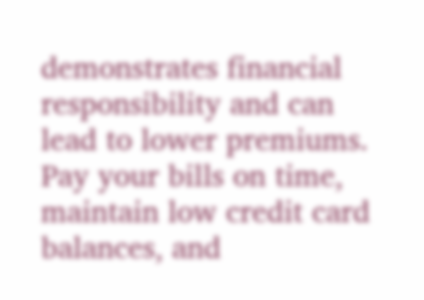demonstrates financial responsibility and can lead to lower premiums. Pay your bills on time, maintain low credit card balances, and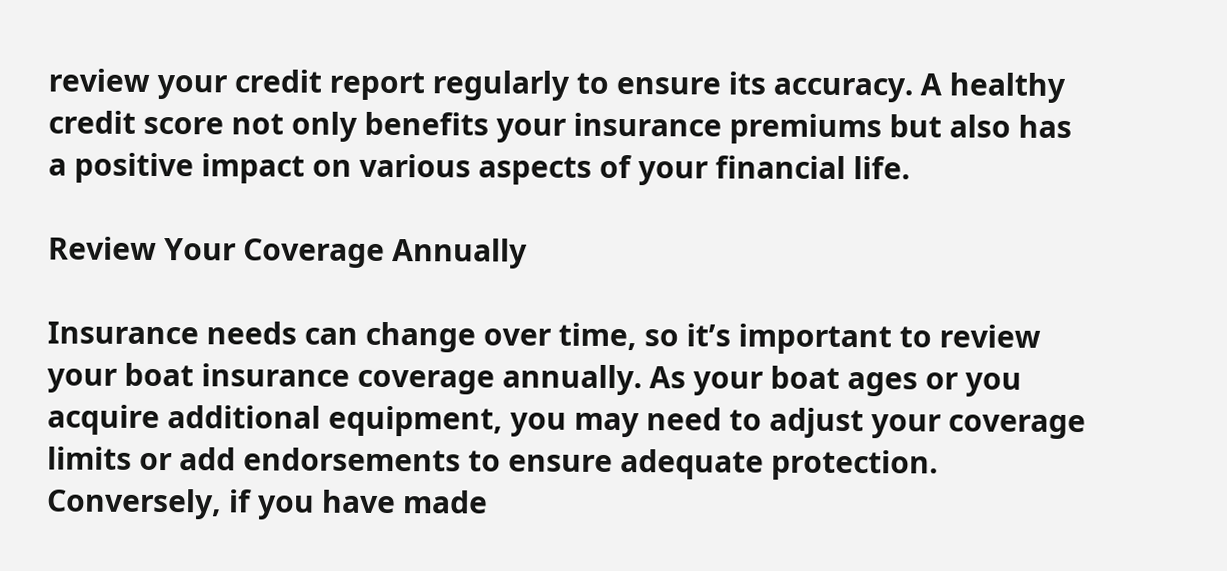review your credit report regularly to ensure its accuracy. A healthy credit score not only benefits your insurance premiums but also has a positive impact on various aspects of your financial life.

Review Your Coverage Annually

Insurance needs can change over time, so it’s important to review your boat insurance coverage annually. As your boat ages or you acquire additional equipment, you may need to adjust your coverage limits or add endorsements to ensure adequate protection. Conversely, if you have made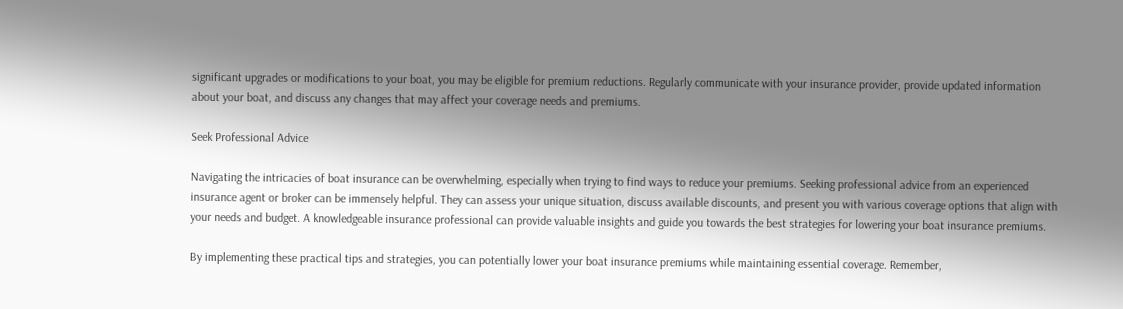significant upgrades or modifications to your boat, you may be eligible for premium reductions. Regularly communicate with your insurance provider, provide updated information about your boat, and discuss any changes that may affect your coverage needs and premiums.

Seek Professional Advice

Navigating the intricacies of boat insurance can be overwhelming, especially when trying to find ways to reduce your premiums. Seeking professional advice from an experienced insurance agent or broker can be immensely helpful. They can assess your unique situation, discuss available discounts, and present you with various coverage options that align with your needs and budget. A knowledgeable insurance professional can provide valuable insights and guide you towards the best strategies for lowering your boat insurance premiums.

By implementing these practical tips and strategies, you can potentially lower your boat insurance premiums while maintaining essential coverage. Remember,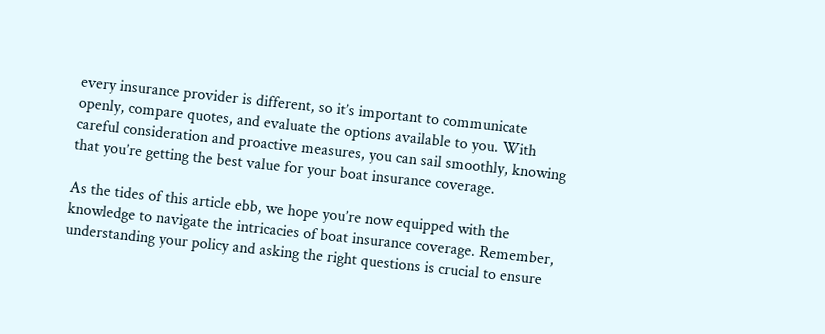every insurance provider is different, so it’s important to communicate openly, compare quotes, and evaluate the options available to you. With careful consideration and proactive measures, you can sail smoothly, knowing that you’re getting the best value for your boat insurance coverage.

As the tides of this article ebb, we hope you’re now equipped with the knowledge to navigate the intricacies of boat insurance coverage. Remember, understanding your policy and asking the right questions is crucial to ensure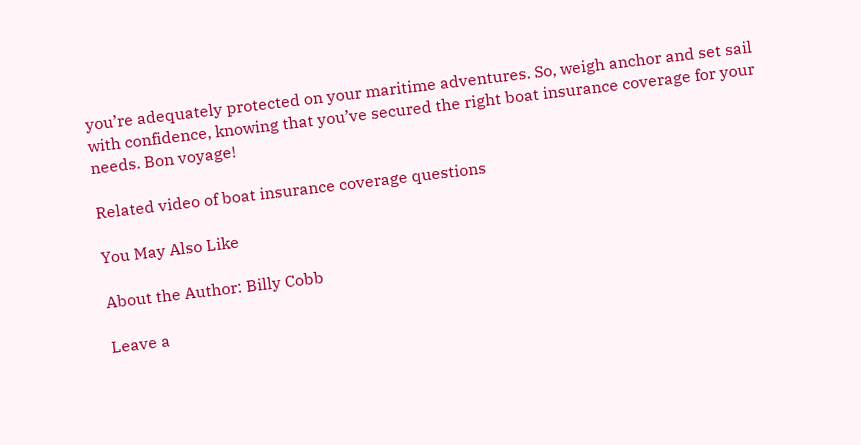you’re adequately protected on your maritime adventures. So, weigh anchor and set sail with confidence, knowing that you’ve secured the right boat insurance coverage for your needs. Bon voyage!

Related video of boat insurance coverage questions

You May Also Like

About the Author: Billy Cobb

Leave a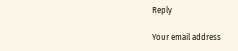Reply

Your email address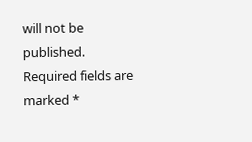will not be published. Required fields are marked *